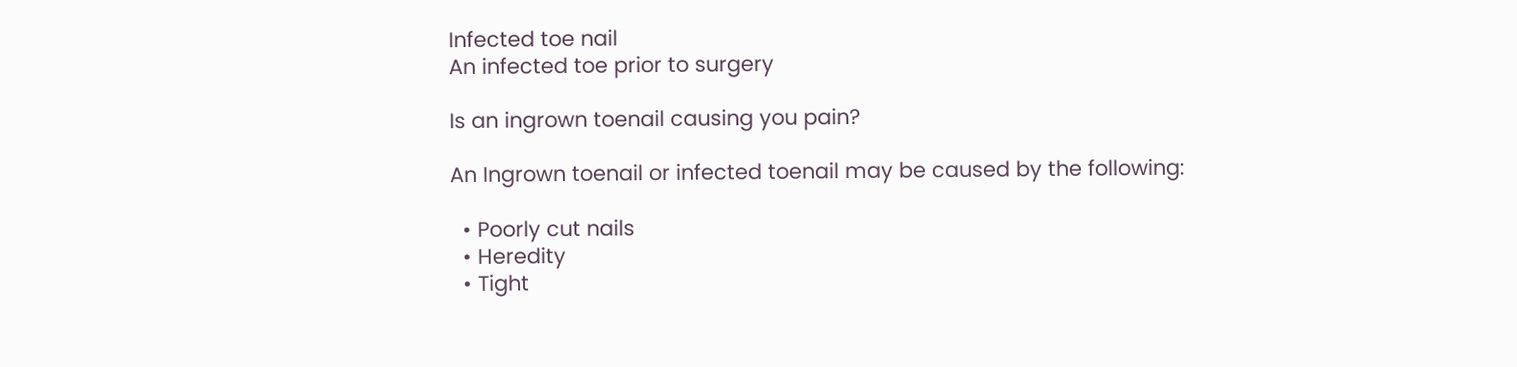Infected toe nail
An infected toe prior to surgery

Is an ingrown toenail causing you pain?

An Ingrown toenail or infected toenail may be caused by the following:

  • Poorly cut nails
  • Heredity
  • Tight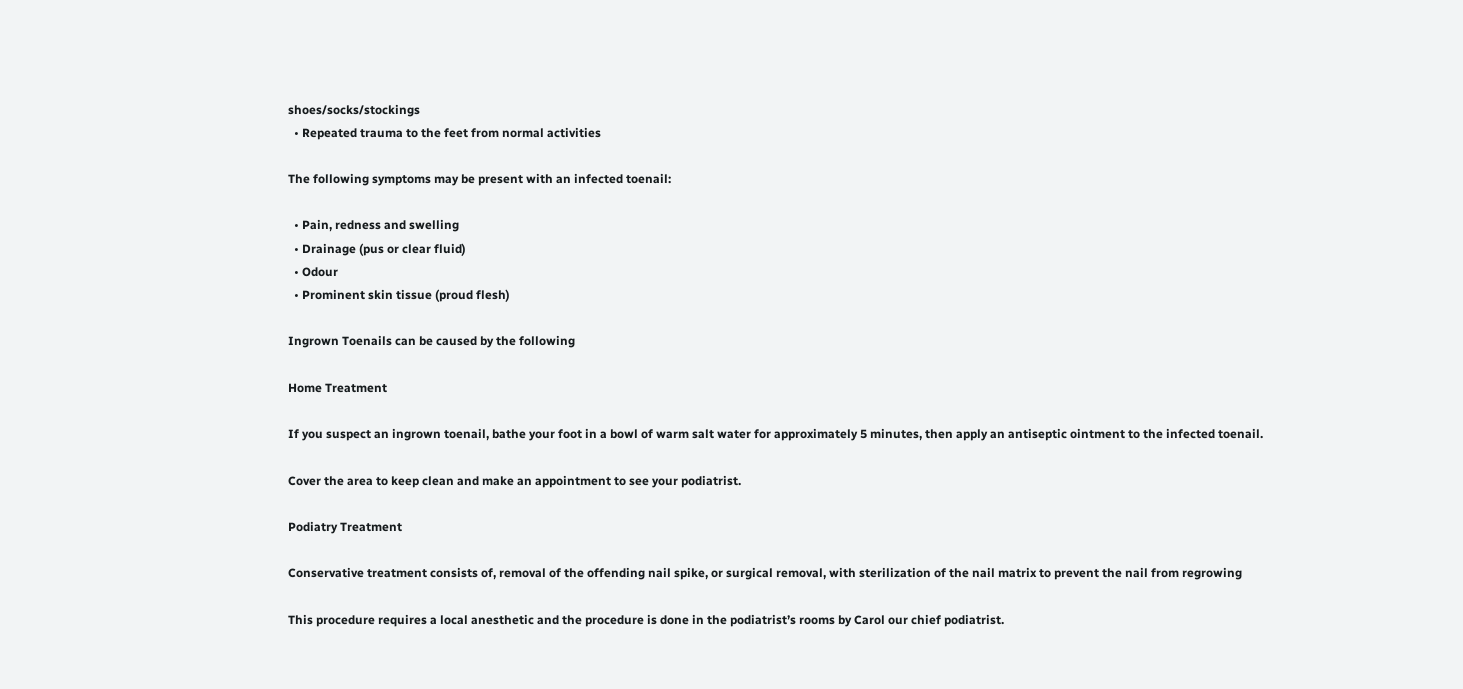shoes/socks/stockings
  • Repeated trauma to the feet from normal activities

The following symptoms may be present with an infected toenail:

  • Pain, redness and swelling
  • Drainage (pus or clear fluid)
  • Odour
  • Prominent skin tissue (proud flesh)

Ingrown Toenails can be caused by the following

Home Treatment

If you suspect an ingrown toenail, bathe your foot in a bowl of warm salt water for approximately 5 minutes, then apply an antiseptic ointment to the infected toenail.

Cover the area to keep clean and make an appointment to see your podiatrist.

Podiatry Treatment

Conservative treatment consists of, removal of the offending nail spike, or surgical removal, with sterilization of the nail matrix to prevent the nail from regrowing

This procedure requires a local anesthetic and the procedure is done in the podiatrist’s rooms by Carol our chief podiatrist.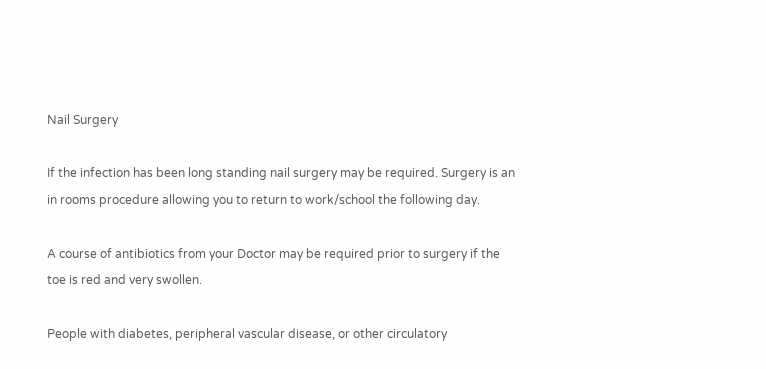Nail Surgery

If the infection has been long standing nail surgery may be required. Surgery is an in rooms procedure allowing you to return to work/school the following day.

A course of antibiotics from your Doctor may be required prior to surgery if the toe is red and very swollen.

People with diabetes, peripheral vascular disease, or other circulatory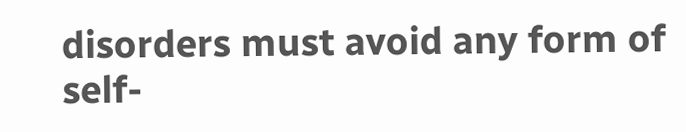disorders must avoid any form of self-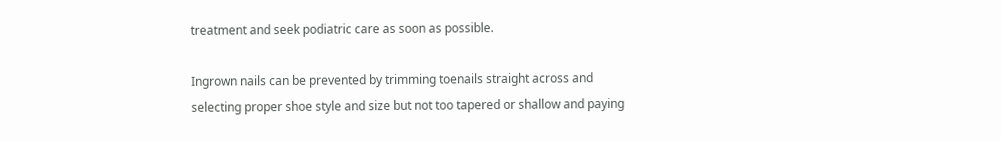treatment and seek podiatric care as soon as possible.

Ingrown nails can be prevented by trimming toenails straight across and selecting proper shoe style and size but not too tapered or shallow and paying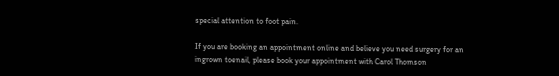special attention to foot pain.

If you are booking an appointment online and believe you need surgery for an ingrown toenail, please book your appointment with Carol Thomson